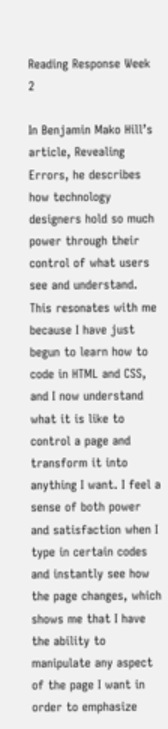Reading Response Week 2

In Benjamin Mako Hill’s article, Revealing Errors, he describes how technology designers hold so much power through their control of what users see and understand. This resonates with me because I have just begun to learn how to code in HTML and CSS, and I now understand what it is like to control a page and transform it into anything I want. I feel a sense of both power and satisfaction when I type in certain codes and instantly see how the page changes, which shows me that I have the ability to manipulate any aspect of the page I want in order to emphasize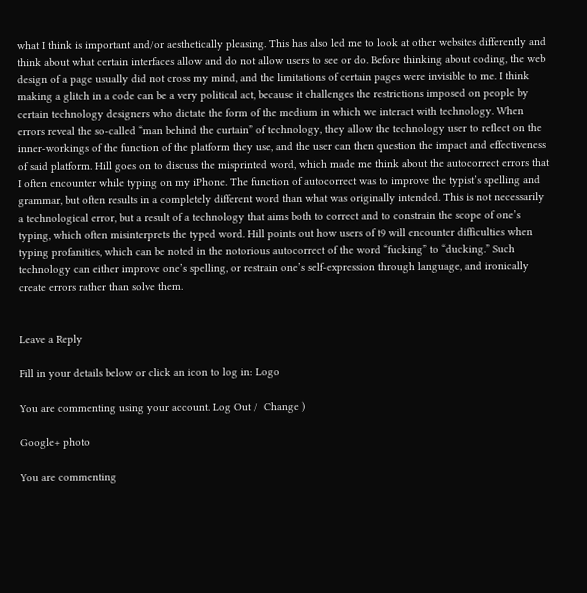what I think is important and/or aesthetically pleasing. This has also led me to look at other websites differently and think about what certain interfaces allow and do not allow users to see or do. Before thinking about coding, the web design of a page usually did not cross my mind, and the limitations of certain pages were invisible to me. I think making a glitch in a code can be a very political act, because it challenges the restrictions imposed on people by certain technology designers who dictate the form of the medium in which we interact with technology. When errors reveal the so-called “man behind the curtain” of technology, they allow the technology user to reflect on the inner-workings of the function of the platform they use, and the user can then question the impact and effectiveness of said platform. Hill goes on to discuss the misprinted word, which made me think about the autocorrect errors that I often encounter while typing on my iPhone. The function of autocorrect was to improve the typist’s spelling and grammar, but often results in a completely different word than what was originally intended. This is not necessarily a technological error, but a result of a technology that aims both to correct and to constrain the scope of one’s typing, which often misinterprets the typed word. Hill points out how users of t9 will encounter difficulties when typing profanities, which can be noted in the notorious autocorrect of the word “fucking” to “ducking.” Such technology can either improve one’s spelling, or restrain one’s self-expression through language, and ironically create errors rather than solve them.


Leave a Reply

Fill in your details below or click an icon to log in: Logo

You are commenting using your account. Log Out /  Change )

Google+ photo

You are commenting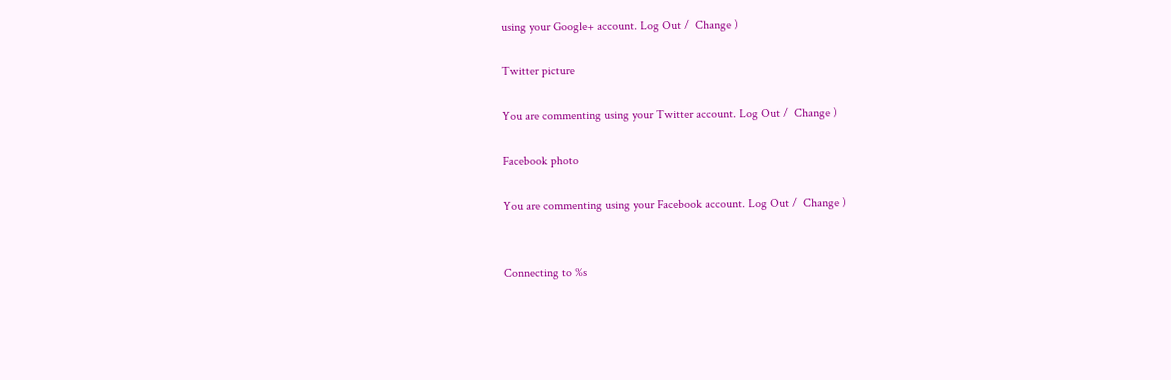using your Google+ account. Log Out /  Change )

Twitter picture

You are commenting using your Twitter account. Log Out /  Change )

Facebook photo

You are commenting using your Facebook account. Log Out /  Change )


Connecting to %s